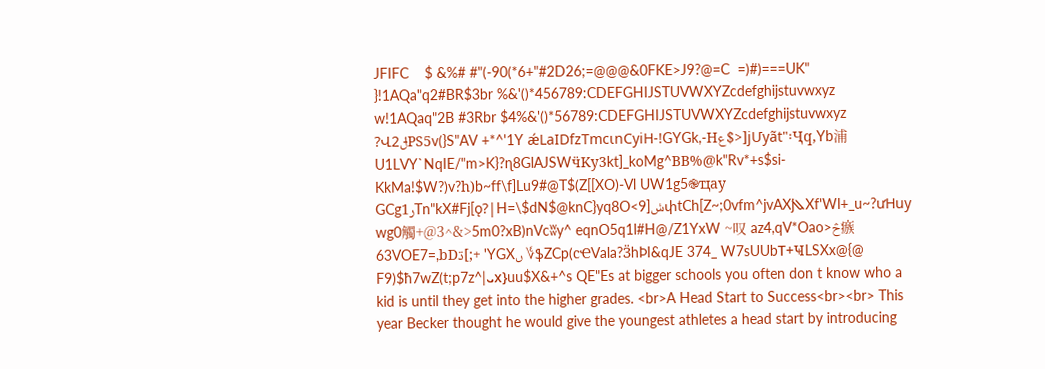JFIFC    $ &%# #"(-90(*6+"#2D26;=@@@&0FKE>J9?@=C  =)#)===UK" }!1AQa"q2#BR$3br %&'()*456789:CDEFGHIJSTUVWXYZcdefghijstuvwxyz w!1AQaq"2B #3Rbr $4%&'()*56789:CDEFGHIJSTUVWXYZcdefghijstuvwxyz ?Վ2ݪPS5v(}S"AV +*^'1Y ǽLaIDfzTmcɩnCyiH-!GYGk,-Hع$>]jՄyãt"܃Ҷq,Yb浦U1LVY`NqIE/"m>K}?ɳ8GlAJSWӵKy3kt]_koMg^BВ%@k"Rv*+s$si-KkMa!$W?)v?һ)b~ff\f]Lu9#@T$(Z[[XO)-Vl UW1g5֎ҵay GCgر1Tn"kX#Fj[ǫ?|H=\$dN$@knC}yq8O<9]ݭփtCh[Z~;0vfm^jvAXjܠXf'Wl+_u~?ưHuy wg0觸+@3^&>5m0?xB)nVcʬy^ eqnO5q1l#H@/Z1YxW ~叹 az4,qV*Oao>څ瘯63VOE7=,bDڌ[;+ 'YGXں ؇ֆZCp(cҼVala?ӞhÞI&qJE 374_ W7sUUbΤ+ҸLSXx@{@ F9)$ħ7wZ(t;p7z^|ܝx}uu$X&+^s QE"Es at bigger schools you often don t know who a kid is until they get into the higher grades. <br>A Head Start to Success<br><br> This year Becker thought he would give the youngest athletes a head start by introducing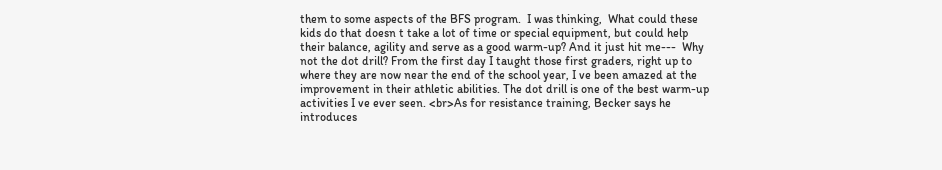them to some aspects of the BFS program.  I was thinking,  What could these kids do that doesn t take a lot of time or special equipment, but could help their balance, agility and serve as a good warm-up? And it just hit me---  Why not the dot drill? From the first day I taught those first graders, right up to where they are now near the end of the school year, I ve been amazed at the improvement in their athletic abilities. The dot drill is one of the best warm-up activities I ve ever seen. <br>As for resistance training, Becker says he introduces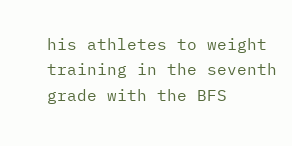his athletes to weight training in the seventh grade with the BFS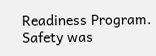Readiness Program.  Safety was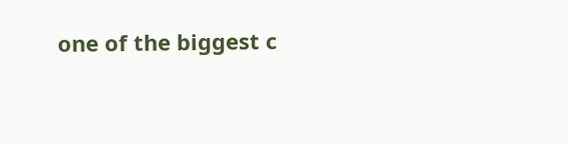one of the biggest c